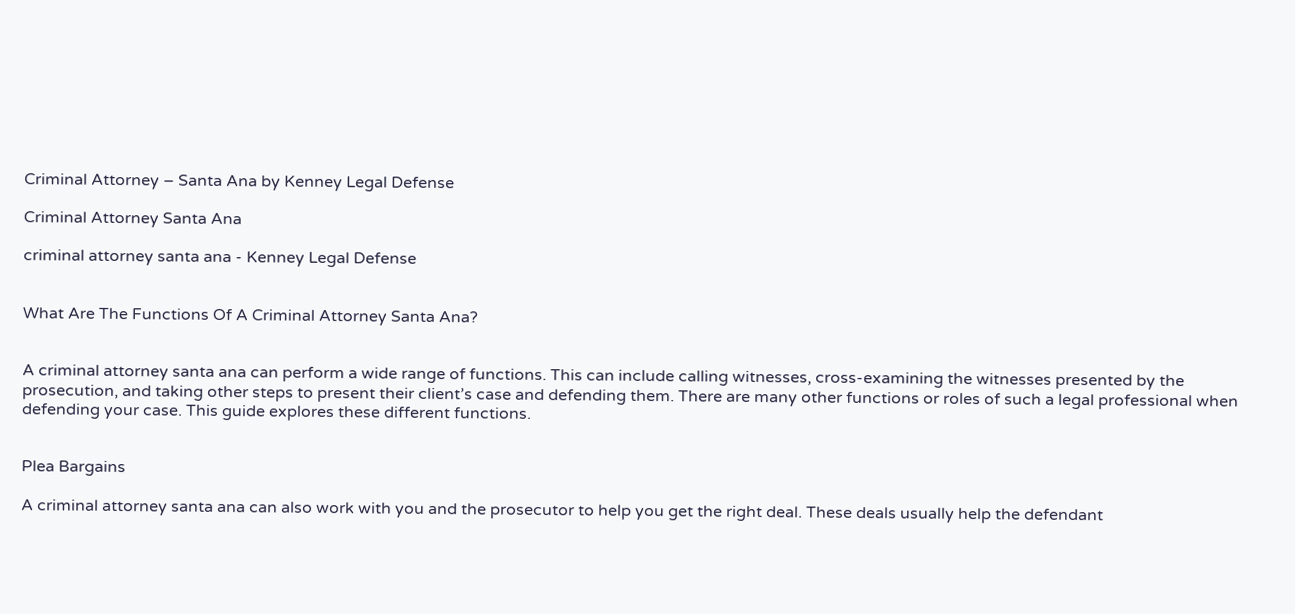Criminal Attorney – Santa Ana by Kenney Legal Defense

Criminal Attorney Santa Ana

criminal attorney santa ana - Kenney Legal Defense


What Are The Functions Of A Criminal Attorney Santa Ana?


A criminal attorney santa ana can perform a wide range of functions. This can include calling witnesses, cross-examining the witnesses presented by the prosecution, and taking other steps to present their client’s case and defending them. There are many other functions or roles of such a legal professional when defending your case. This guide explores these different functions.


Plea Bargains

A criminal attorney santa ana can also work with you and the prosecutor to help you get the right deal. These deals usually help the defendant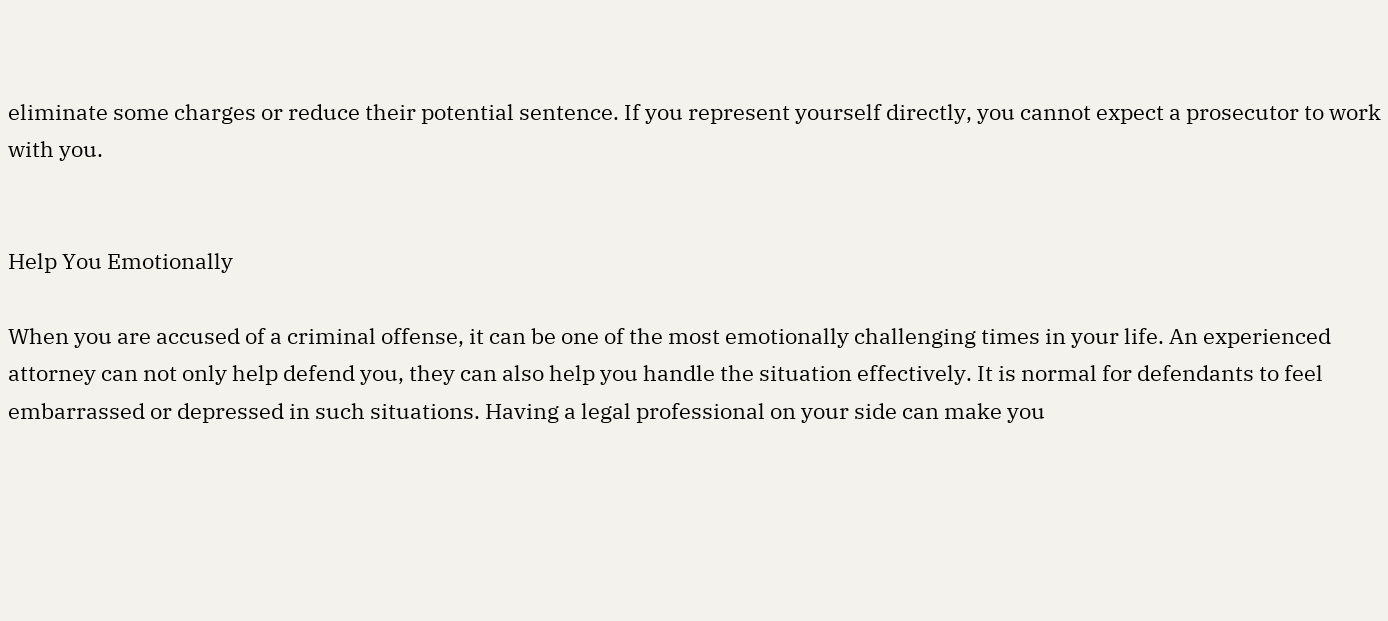eliminate some charges or reduce their potential sentence. If you represent yourself directly, you cannot expect a prosecutor to work with you.


Help You Emotionally

When you are accused of a criminal offense, it can be one of the most emotionally challenging times in your life. An experienced attorney can not only help defend you, they can also help you handle the situation effectively. It is normal for defendants to feel embarrassed or depressed in such situations. Having a legal professional on your side can make you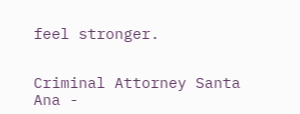feel stronger.


Criminal Attorney Santa Ana -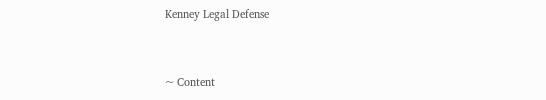Kenney Legal Defense


~ Content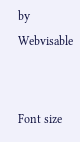by Webvisable


Font size